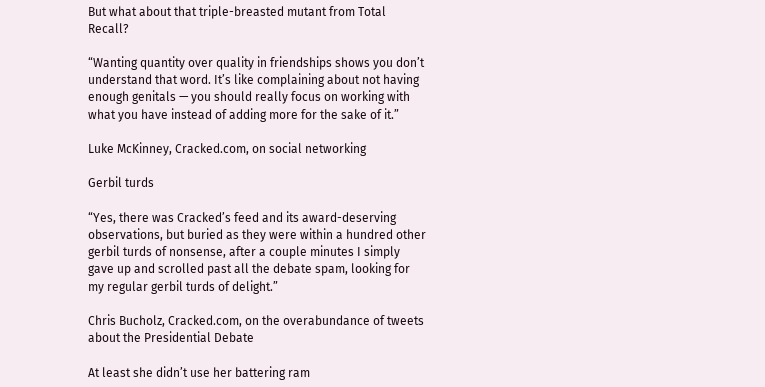But what about that triple-breasted mutant from Total Recall?

“Wanting quantity over quality in friendships shows you don’t understand that word. It’s like complaining about not having enough genitals — you should really focus on working with what you have instead of adding more for the sake of it.”

Luke McKinney, Cracked.com, on social networking

Gerbil turds

“Yes, there was Cracked’s feed and its award-deserving observations, but buried as they were within a hundred other gerbil turds of nonsense, after a couple minutes I simply gave up and scrolled past all the debate spam, looking for my regular gerbil turds of delight.”

Chris Bucholz, Cracked.com, on the overabundance of tweets about the Presidential Debate

At least she didn’t use her battering ram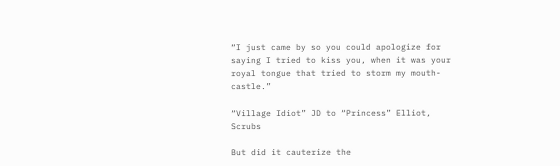“I just came by so you could apologize for saying I tried to kiss you, when it was your royal tongue that tried to storm my mouth-castle.”

“Village Idiot” JD to “Princess” Elliot, Scrubs

But did it cauterize the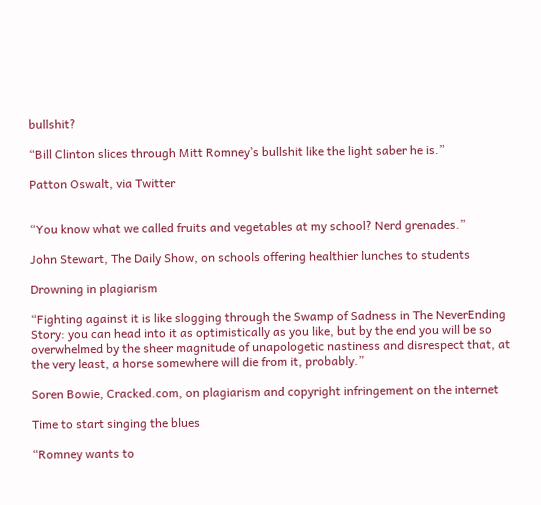bullshit?

“Bill Clinton slices through Mitt Romney’s bullshit like the light saber he is.”

Patton Oswalt, via Twitter


“You know what we called fruits and vegetables at my school? Nerd grenades.”

John Stewart, The Daily Show, on schools offering healthier lunches to students

Drowning in plagiarism

“Fighting against it is like slogging through the Swamp of Sadness in The NeverEnding Story: you can head into it as optimistically as you like, but by the end you will be so overwhelmed by the sheer magnitude of unapologetic nastiness and disrespect that, at the very least, a horse somewhere will die from it, probably.”

Soren Bowie, Cracked.com, on plagiarism and copyright infringement on the internet

Time to start singing the blues

“Romney wants to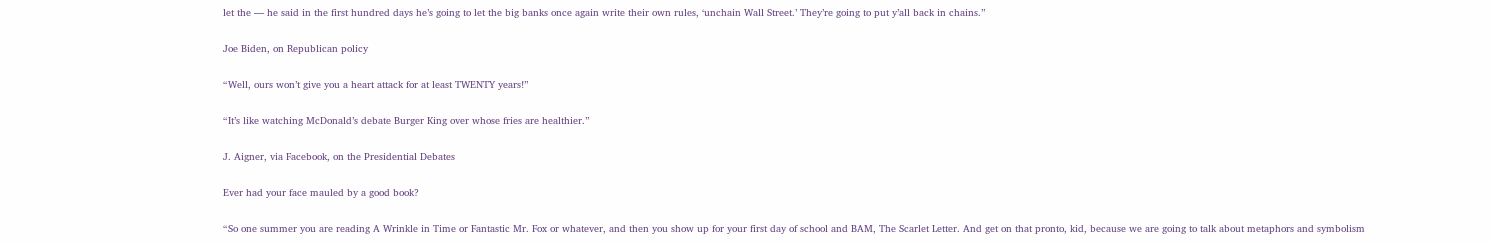let the — he said in the first hundred days he’s going to let the big banks once again write their own rules, ‘unchain Wall Street.’ They’re going to put y’all back in chains.”

Joe Biden, on Republican policy

“Well, ours won’t give you a heart attack for at least TWENTY years!”

“It’s like watching McDonald’s debate Burger King over whose fries are healthier.”

J. Aigner, via Facebook, on the Presidential Debates

Ever had your face mauled by a good book?

“So one summer you are reading A Wrinkle in Time or Fantastic Mr. Fox or whatever, and then you show up for your first day of school and BAM, The Scarlet Letter. And get on that pronto, kid, because we are going to talk about metaphors and symbolism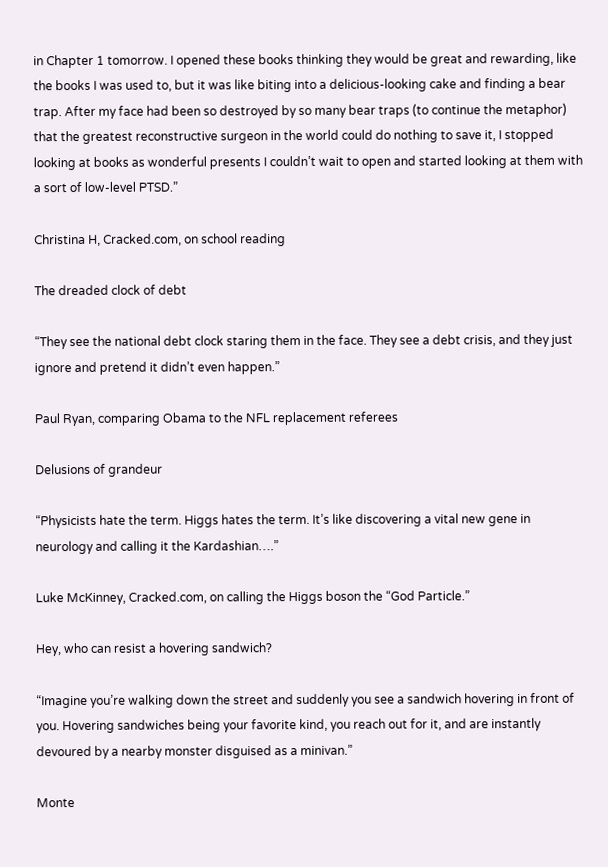in Chapter 1 tomorrow. I opened these books thinking they would be great and rewarding, like the books I was used to, but it was like biting into a delicious-looking cake and finding a bear trap. After my face had been so destroyed by so many bear traps (to continue the metaphor) that the greatest reconstructive surgeon in the world could do nothing to save it, I stopped looking at books as wonderful presents I couldn’t wait to open and started looking at them with a sort of low-level PTSD.”

Christina H, Cracked.com, on school reading

The dreaded clock of debt

“They see the national debt clock staring them in the face. They see a debt crisis, and they just ignore and pretend it didn’t even happen.”

Paul Ryan, comparing Obama to the NFL replacement referees

Delusions of grandeur

“Physicists hate the term. Higgs hates the term. It’s like discovering a vital new gene in neurology and calling it the Kardashian….”

Luke McKinney, Cracked.com, on calling the Higgs boson the “God Particle.”

Hey, who can resist a hovering sandwich?

“Imagine you’re walking down the street and suddenly you see a sandwich hovering in front of you. Hovering sandwiches being your favorite kind, you reach out for it, and are instantly devoured by a nearby monster disguised as a minivan.”

Monte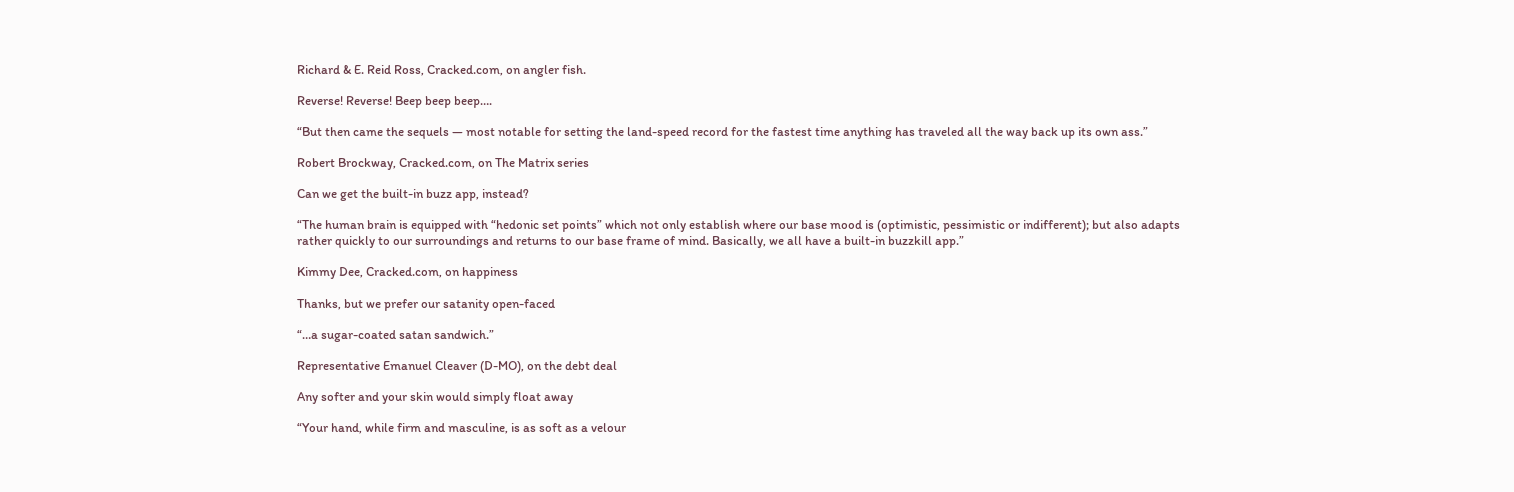Richard & E. Reid Ross, Cracked.com, on angler fish.

Reverse! Reverse! Beep beep beep….

“But then came the sequels — most notable for setting the land-speed record for the fastest time anything has traveled all the way back up its own ass.”

Robert Brockway, Cracked.com, on The Matrix series

Can we get the built-in buzz app, instead?

“The human brain is equipped with “hedonic set points” which not only establish where our base mood is (optimistic, pessimistic or indifferent); but also adapts rather quickly to our surroundings and returns to our base frame of mind. Basically, we all have a built-in buzzkill app.”

Kimmy Dee, Cracked.com, on happiness

Thanks, but we prefer our satanity open-faced

“…a sugar-coated satan sandwich.”

Representative Emanuel Cleaver (D-MO), on the debt deal

Any softer and your skin would simply float away

“Your hand, while firm and masculine, is as soft as a velour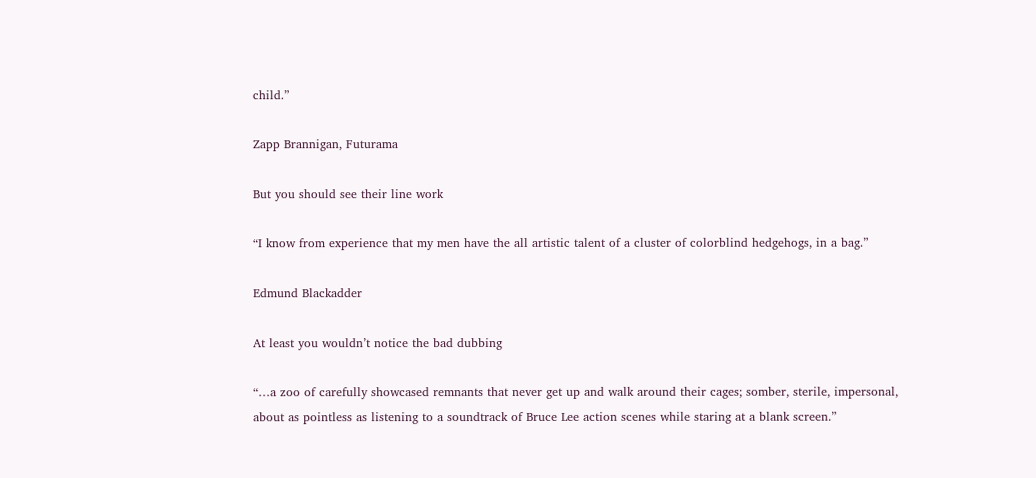child.”

Zapp Brannigan, Futurama

But you should see their line work

“I know from experience that my men have the all artistic talent of a cluster of colorblind hedgehogs, in a bag.”

Edmund Blackadder

At least you wouldn’t notice the bad dubbing

“…a zoo of carefully showcased remnants that never get up and walk around their cages; somber, sterile, impersonal, about as pointless as listening to a soundtrack of Bruce Lee action scenes while staring at a blank screen.”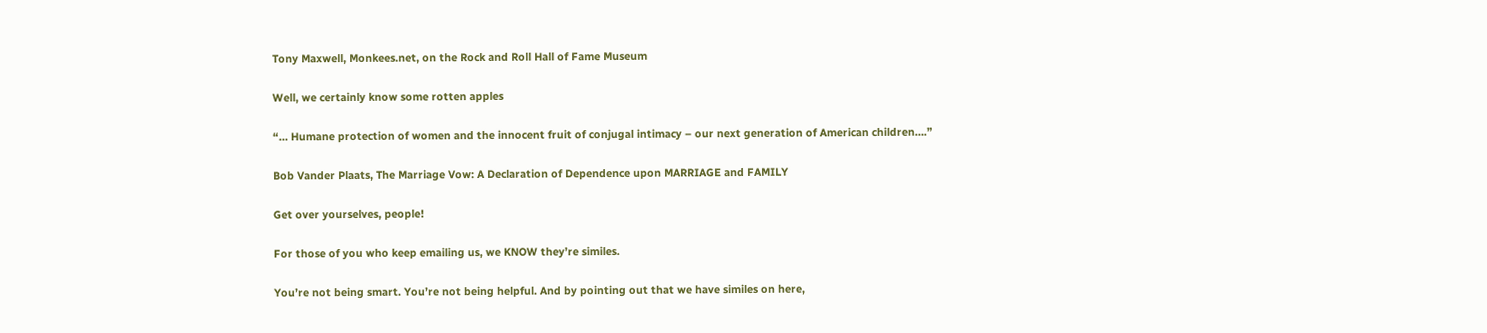Tony Maxwell, Monkees.net, on the Rock and Roll Hall of Fame Museum

Well, we certainly know some rotten apples

“… Humane protection of women and the innocent fruit of conjugal intimacy – our next generation of American children….”

Bob Vander Plaats, The Marriage Vow: A Declaration of Dependence upon MARRIAGE and FAMILY

Get over yourselves, people!

For those of you who keep emailing us, we KNOW they’re similes.

You’re not being smart. You’re not being helpful. And by pointing out that we have similes on here,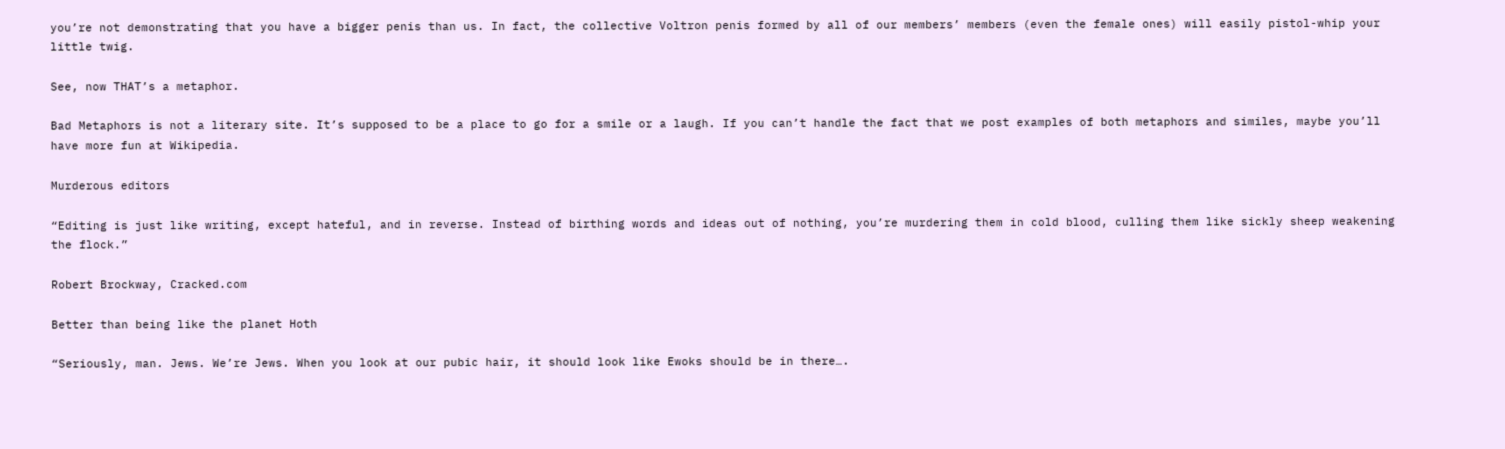you’re not demonstrating that you have a bigger penis than us. In fact, the collective Voltron penis formed by all of our members’ members (even the female ones) will easily pistol-whip your little twig.

See, now THAT’s a metaphor.

Bad Metaphors is not a literary site. It’s supposed to be a place to go for a smile or a laugh. If you can’t handle the fact that we post examples of both metaphors and similes, maybe you’ll have more fun at Wikipedia.

Murderous editors

“Editing is just like writing, except hateful, and in reverse. Instead of birthing words and ideas out of nothing, you’re murdering them in cold blood, culling them like sickly sheep weakening the flock.”

Robert Brockway, Cracked.com

Better than being like the planet Hoth

“Seriously, man. Jews. We’re Jews. When you look at our pubic hair, it should look like Ewoks should be in there….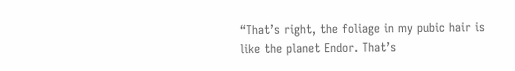“That’s right, the foliage in my pubic hair is like the planet Endor. That’s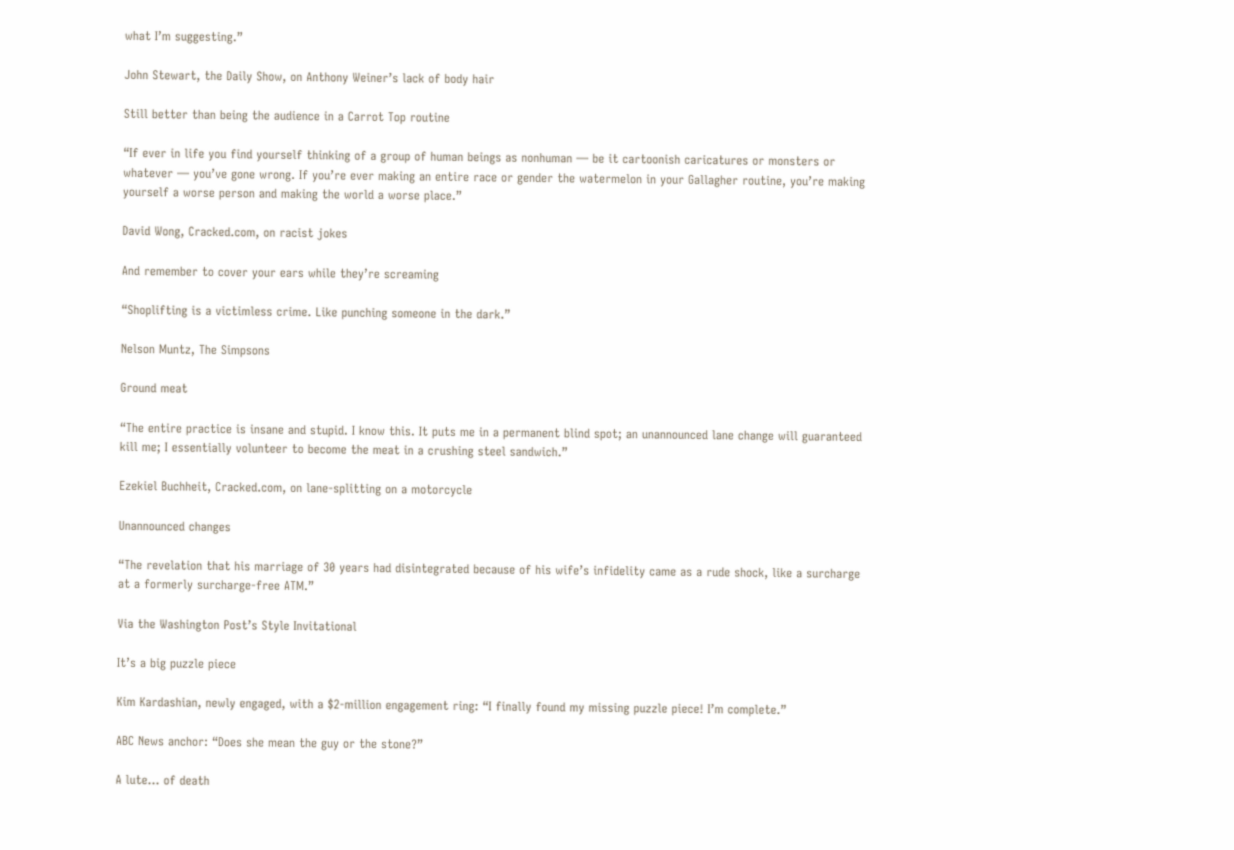what I’m suggesting.”

John Stewart, the Daily Show, on Anthony Weiner’s lack of body hair

Still better than being the audience in a Carrot Top routine

“If ever in life you find yourself thinking of a group of human beings as nonhuman — be it cartoonish caricatures or monsters or whatever — you’ve gone wrong. If you’re ever making an entire race or gender the watermelon in your Gallagher routine, you’re making yourself a worse person and making the world a worse place.”

David Wong, Cracked.com, on racist jokes

And remember to cover your ears while they’re screaming

“Shoplifting is a victimless crime. Like punching someone in the dark.”

Nelson Muntz, The Simpsons

Ground meat

“The entire practice is insane and stupid. I know this. It puts me in a permanent blind spot; an unannounced lane change will guaranteed kill me; I essentially volunteer to become the meat in a crushing steel sandwich.”

Ezekiel Buchheit, Cracked.com, on lane-splitting on a motorcycle

Unannounced changes

“The revelation that his marriage of 30 years had disintegrated because of his wife’s infidelity came as a rude shock, like a surcharge at a formerly surcharge-free ATM.”

Via the Washington Post’s Style Invitational

It’s a big puzzle piece

Kim Kardashian, newly engaged, with a $2-million engagement ring: “I finally found my missing puzzle piece! I’m complete.”

ABC News anchor: “Does she mean the guy or the stone?”

A lute… of death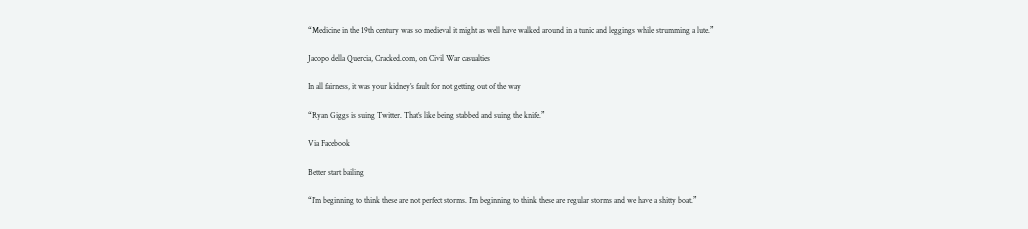“Medicine in the 19th century was so medieval it might as well have walked around in a tunic and leggings while strumming a lute.”

Jacopo della Quercia, Cracked.com, on Civil War casualties

In all fairness, it was your kidney’s fault for not getting out of the way

“Ryan Giggs is suing Twitter. That’s like being stabbed and suing the knife.”

Via Facebook

Better start bailing

“I’m beginning to think these are not perfect storms. I’m beginning to think these are regular storms and we have a shitty boat.”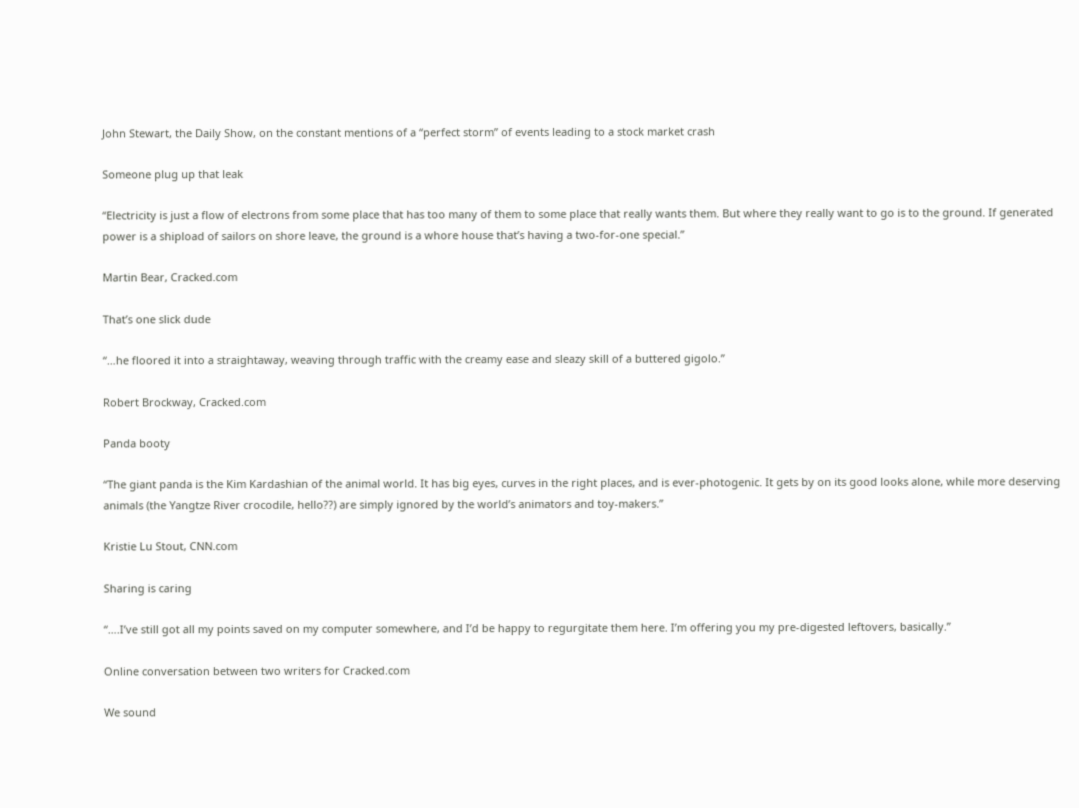John Stewart, the Daily Show, on the constant mentions of a “perfect storm” of events leading to a stock market crash

Someone plug up that leak

“Electricity is just a flow of electrons from some place that has too many of them to some place that really wants them. But where they really want to go is to the ground. If generated power is a shipload of sailors on shore leave, the ground is a whore house that’s having a two-for-one special.”

Martin Bear, Cracked.com

That’s one slick dude

“…he floored it into a straightaway, weaving through traffic with the creamy ease and sleazy skill of a buttered gigolo.”

Robert Brockway, Cracked.com

Panda booty

“The giant panda is the Kim Kardashian of the animal world. It has big eyes, curves in the right places, and is ever-photogenic. It gets by on its good looks alone, while more deserving animals (the Yangtze River crocodile, hello??) are simply ignored by the world’s animators and toy-makers.”

Kristie Lu Stout, CNN.com

Sharing is caring

“….I’ve still got all my points saved on my computer somewhere, and I’d be happy to regurgitate them here. I’m offering you my pre-digested leftovers, basically.”

Online conversation between two writers for Cracked.com

We sound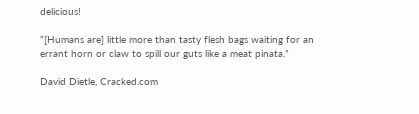delicious!

“[Humans are] little more than tasty flesh bags waiting for an errant horn or claw to spill our guts like a meat pinata.”

David Dietle, Cracked.com